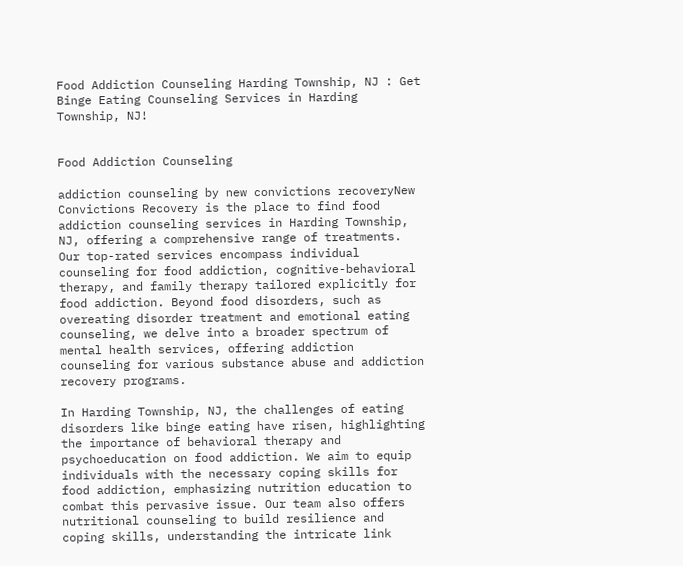Food Addiction Counseling Harding Township, NJ : Get Binge Eating Counseling Services in Harding Township, NJ!


Food Addiction Counseling

addiction counseling by new convictions recoveryNew Convictions Recovery is the place to find food addiction counseling services in Harding Township, NJ, offering a comprehensive range of treatments. Our top-rated services encompass individual counseling for food addiction, cognitive-behavioral therapy, and family therapy tailored explicitly for food addiction. Beyond food disorders, such as overeating disorder treatment and emotional eating counseling, we delve into a broader spectrum of mental health services, offering addiction counseling for various substance abuse and addiction recovery programs.

In Harding Township, NJ, the challenges of eating disorders like binge eating have risen, highlighting the importance of behavioral therapy and psychoeducation on food addiction. We aim to equip individuals with the necessary coping skills for food addiction, emphasizing nutrition education to combat this pervasive issue. Our team also offers nutritional counseling to build resilience and coping skills, understanding the intricate link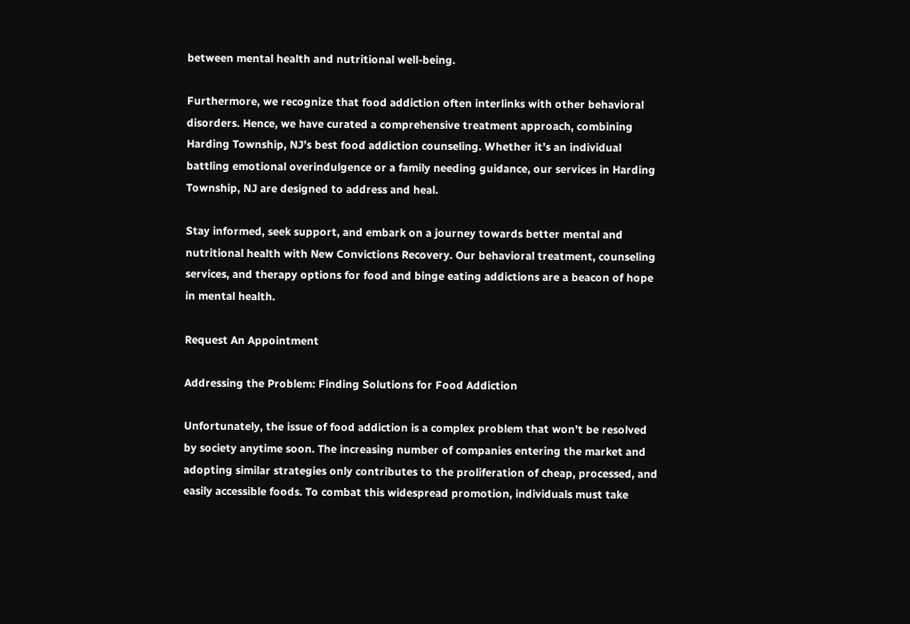between mental health and nutritional well-being.

Furthermore, we recognize that food addiction often interlinks with other behavioral disorders. Hence, we have curated a comprehensive treatment approach, combining Harding Township, NJ’s best food addiction counseling. Whether it’s an individual battling emotional overindulgence or a family needing guidance, our services in Harding Township, NJ are designed to address and heal.

Stay informed, seek support, and embark on a journey towards better mental and nutritional health with New Convictions Recovery. Our behavioral treatment, counseling services, and therapy options for food and binge eating addictions are a beacon of hope in mental health.

Request An Appointment

Addressing the Problem: Finding Solutions for Food Addiction

Unfortunately, the issue of food addiction is a complex problem that won’t be resolved by society anytime soon. The increasing number of companies entering the market and adopting similar strategies only contributes to the proliferation of cheap, processed, and easily accessible foods. To combat this widespread promotion, individuals must take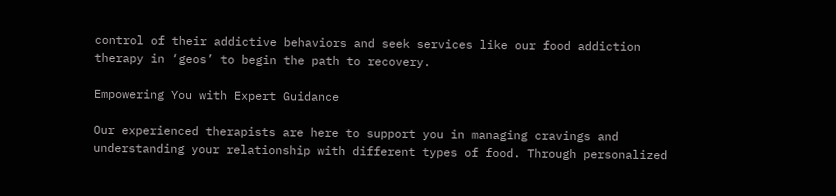control of their addictive behaviors and seek services like our food addiction therapy in ‘geos’ to begin the path to recovery.

Empowering You with Expert Guidance

Our experienced therapists are here to support you in managing cravings and understanding your relationship with different types of food. Through personalized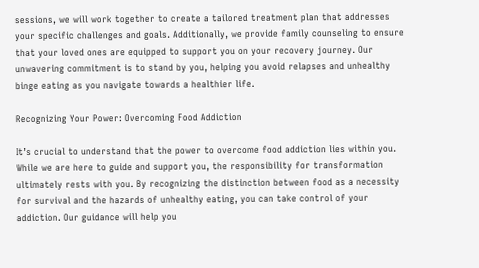sessions, we will work together to create a tailored treatment plan that addresses your specific challenges and goals. Additionally, we provide family counseling to ensure that your loved ones are equipped to support you on your recovery journey. Our unwavering commitment is to stand by you, helping you avoid relapses and unhealthy binge eating as you navigate towards a healthier life.

Recognizing Your Power: Overcoming Food Addiction

It’s crucial to understand that the power to overcome food addiction lies within you. While we are here to guide and support you, the responsibility for transformation ultimately rests with you. By recognizing the distinction between food as a necessity for survival and the hazards of unhealthy eating, you can take control of your addiction. Our guidance will help you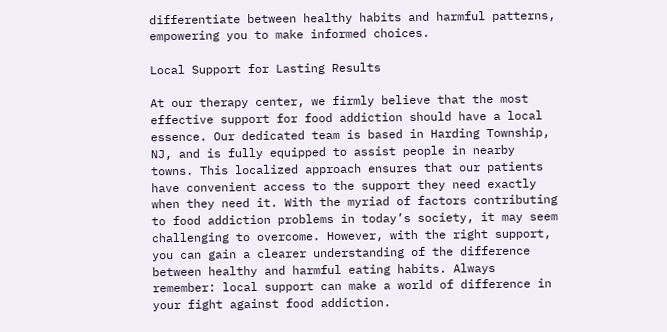differentiate between healthy habits and harmful patterns, empowering you to make informed choices.

Local Support for Lasting Results

At our therapy center, we firmly believe that the most effective support for food addiction should have a local essence. Our dedicated team is based in Harding Township, NJ, and is fully equipped to assist people in nearby towns. This localized approach ensures that our patients have convenient access to the support they need exactly when they need it. With the myriad of factors contributing to food addiction problems in today’s society, it may seem challenging to overcome. However, with the right support, you can gain a clearer understanding of the difference between healthy and harmful eating habits. Always remember: local support can make a world of difference in your fight against food addiction.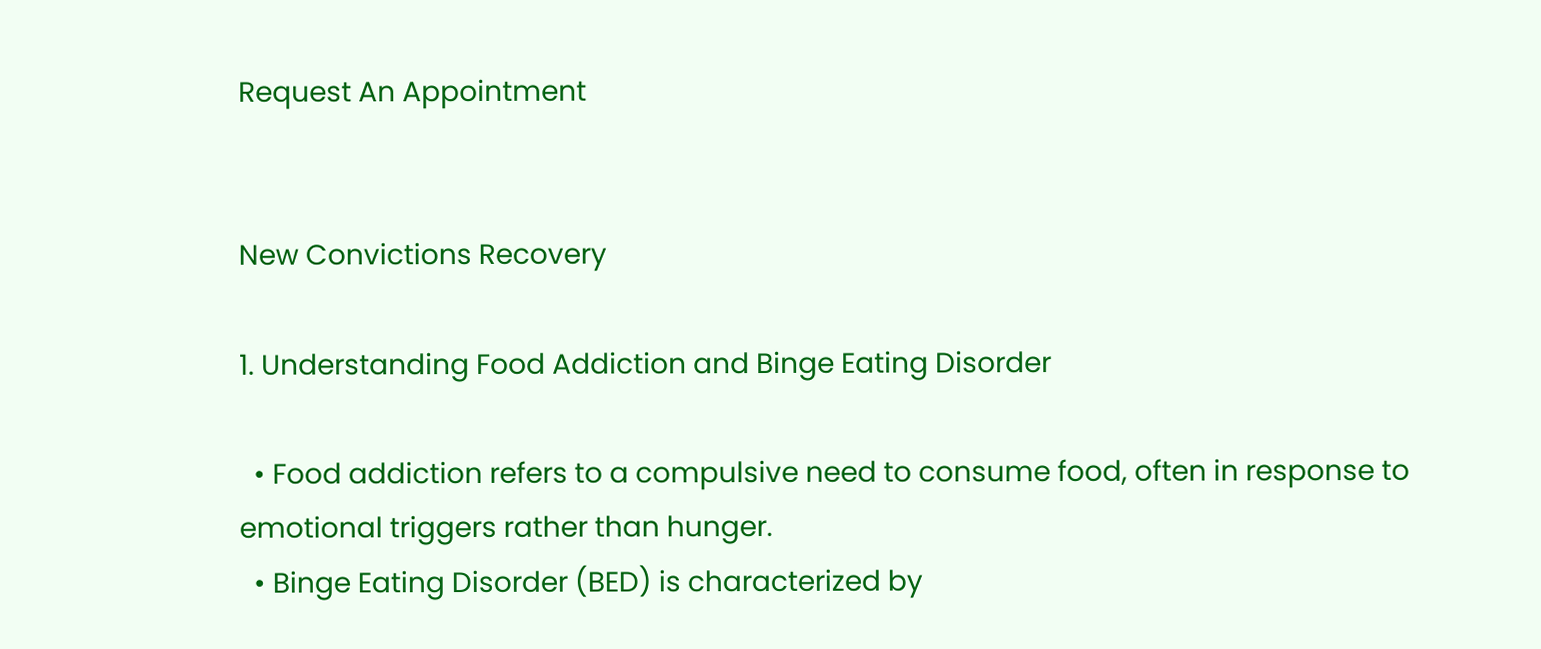Request An Appointment


New Convictions Recovery

1. Understanding Food Addiction and Binge Eating Disorder

  • Food addiction refers to a compulsive need to consume food, often in response to emotional triggers rather than hunger.
  • Binge Eating Disorder (BED) is characterized by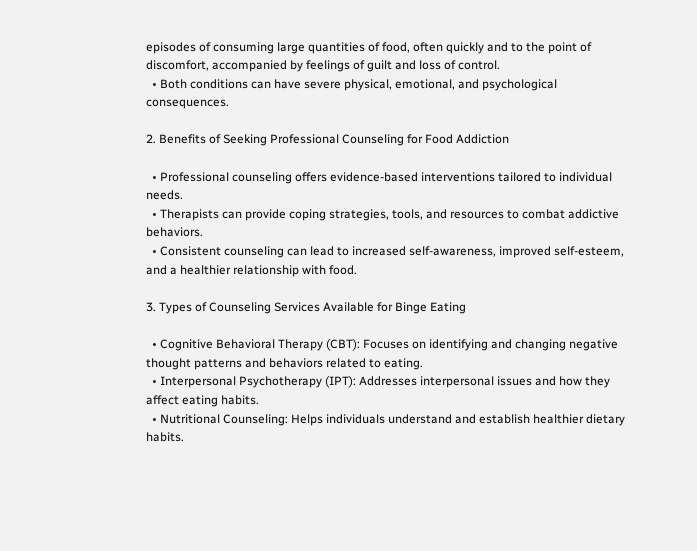episodes of consuming large quantities of food, often quickly and to the point of discomfort, accompanied by feelings of guilt and loss of control.
  • Both conditions can have severe physical, emotional, and psychological consequences.

2. Benefits of Seeking Professional Counseling for Food Addiction

  • Professional counseling offers evidence-based interventions tailored to individual needs.
  • Therapists can provide coping strategies, tools, and resources to combat addictive behaviors.
  • Consistent counseling can lead to increased self-awareness, improved self-esteem, and a healthier relationship with food.

3. Types of Counseling Services Available for Binge Eating

  • Cognitive Behavioral Therapy (CBT): Focuses on identifying and changing negative thought patterns and behaviors related to eating.
  • Interpersonal Psychotherapy (IPT): Addresses interpersonal issues and how they affect eating habits.
  • Nutritional Counseling: Helps individuals understand and establish healthier dietary habits.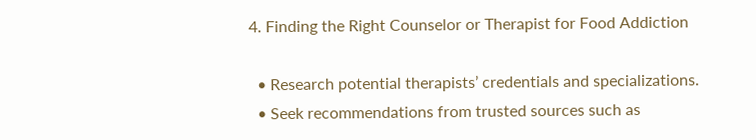4. Finding the Right Counselor or Therapist for Food Addiction

  • Research potential therapists’ credentials and specializations.
  • Seek recommendations from trusted sources such as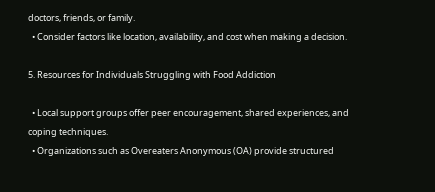doctors, friends, or family.
  • Consider factors like location, availability, and cost when making a decision.

5. Resources for Individuals Struggling with Food Addiction

  • Local support groups offer peer encouragement, shared experiences, and coping techniques.
  • Organizations such as Overeaters Anonymous (OA) provide structured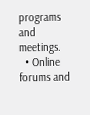programs and meetings.
  • Online forums and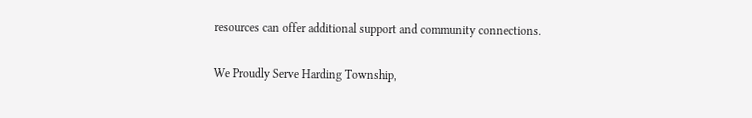resources can offer additional support and community connections.

We Proudly Serve Harding Township,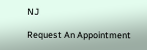NJ

Request An Appointment